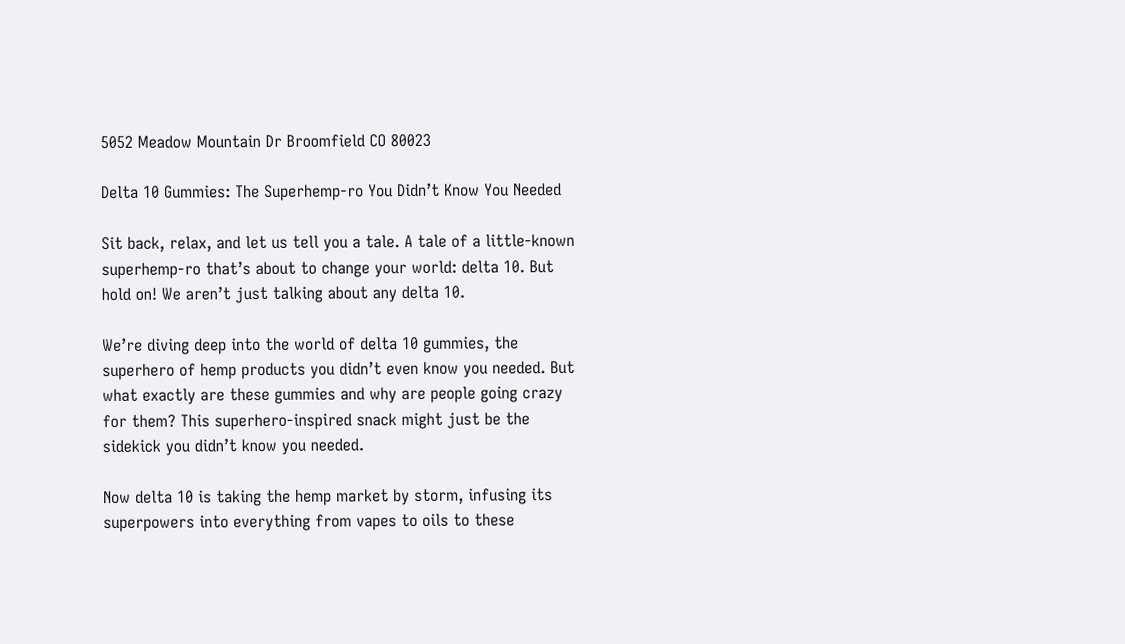5052 Meadow Mountain Dr Broomfield CO 80023

Delta 10 Gummies: The Superhemp-ro You Didn’t Know You Needed

Sit back, relax, and let us tell you a tale. A tale of a little-known superhemp-ro that’s about to change your world: delta 10. But hold on! We aren’t just talking about any delta 10.

We’re diving deep into the world of delta 10 gummies, the superhero of hemp products you didn’t even know you needed. But what exactly are these gummies and why are people going crazy for them? This superhero-inspired snack might just be the sidekick you didn’t know you needed.

Now delta 10 is taking the hemp market by storm, infusing its superpowers into everything from vapes to oils to these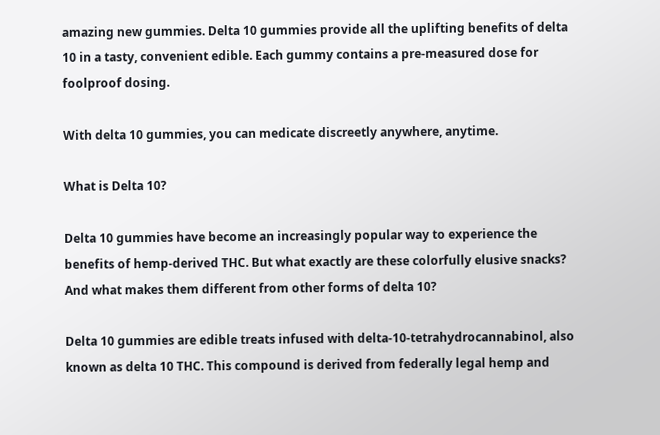amazing new gummies. Delta 10 gummies provide all the uplifting benefits of delta 10 in a tasty, convenient edible. Each gummy contains a pre-measured dose for foolproof dosing.

With delta 10 gummies, you can medicate discreetly anywhere, anytime.

What is Delta 10?

Delta 10 gummies have become an increasingly popular way to experience the benefits of hemp-derived THC. But what exactly are these colorfully elusive snacks? And what makes them different from other forms of delta 10?

Delta 10 gummies are edible treats infused with delta-10-tetrahydrocannabinol, also known as delta 10 THC. This compound is derived from federally legal hemp and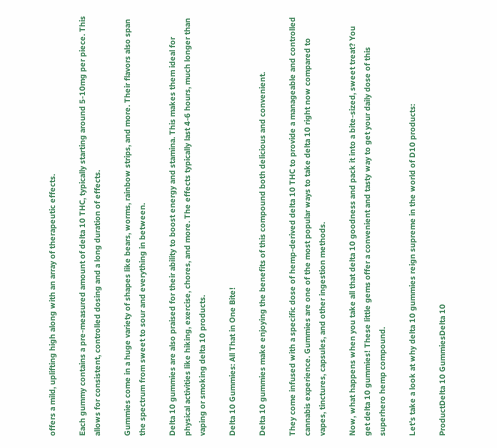offers a mild, uplifting high along with an array of therapeutic effects.

Each gummy contains a pre-measured amount of delta 10 THC, typically starting around 5-10mg per piece. This allows for consistent, controlled dosing and a long duration of effects.

Gummies come in a huge variety of shapes like bears, worms, rainbow strips, and more. Their flavors also span the spectrum from sweet to sour and everything in between.

Delta 10 gummies are also praised for their ability to boost energy and stamina. This makes them ideal for physical activities like hiking, exercise, chores, and more. The effects typically last 4-6 hours, much longer than vaping or smoking delta 10 products.

Delta 10 Gummies: All That in One Bite!

Delta 10 gummies make enjoying the benefits of this compound both delicious and convenient.

They come infused with a specific dose of hemp-derived delta 10 THC to provide a manageable and controlled cannabis experience. Gummies are one of the most popular ways to take delta 10 right now compared to vapes, tinctures, capsules, and other ingestion methods.

Now, what happens when you take all that delta 10 goodness and pack it into a bite-sized, sweet treat? You get delta 10 gummies! These little gems offer a convenient and tasty way to get your daily dose of this superhero hemp compound.

Let’s take a look at why delta 10 gummies reign supreme in the world of D10 products:

ProductDelta 10 GummiesDelta 10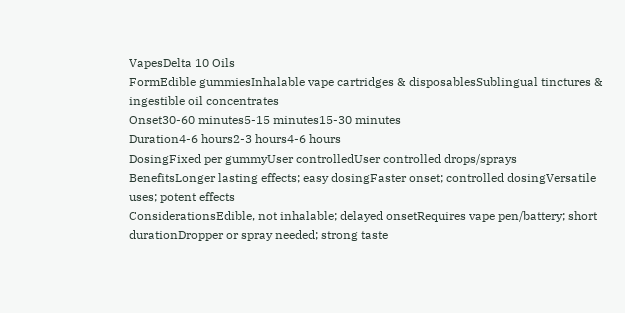VapesDelta 10 Oils
FormEdible gummiesInhalable vape cartridges & disposablesSublingual tinctures & ingestible oil concentrates
Onset30-60 minutes5-15 minutes15-30 minutes
Duration4-6 hours2-3 hours4-6 hours
DosingFixed per gummyUser controlledUser controlled drops/sprays
BenefitsLonger lasting effects; easy dosingFaster onset; controlled dosingVersatile uses; potent effects
ConsiderationsEdible, not inhalable; delayed onsetRequires vape pen/battery; short durationDropper or spray needed; strong taste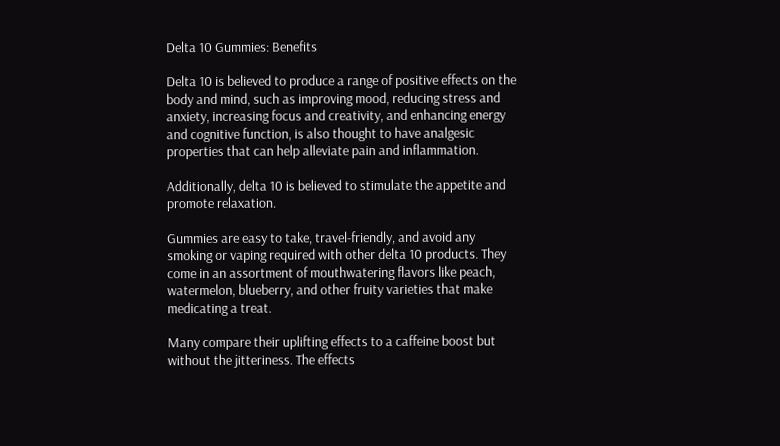Delta 10 Gummies: Benefits

Delta 10 is believed to produce a range of positive effects on the body and mind, such as improving mood, reducing stress and anxiety, increasing focus and creativity, and enhancing energy and cognitive function, is also thought to have analgesic properties that can help alleviate pain and inflammation.

Additionally, delta 10 is believed to stimulate the appetite and promote relaxation.

Gummies are easy to take, travel-friendly, and avoid any smoking or vaping required with other delta 10 products. They come in an assortment of mouthwatering flavors like peach, watermelon, blueberry, and other fruity varieties that make medicating a treat.

Many compare their uplifting effects to a caffeine boost but without the jitteriness. The effects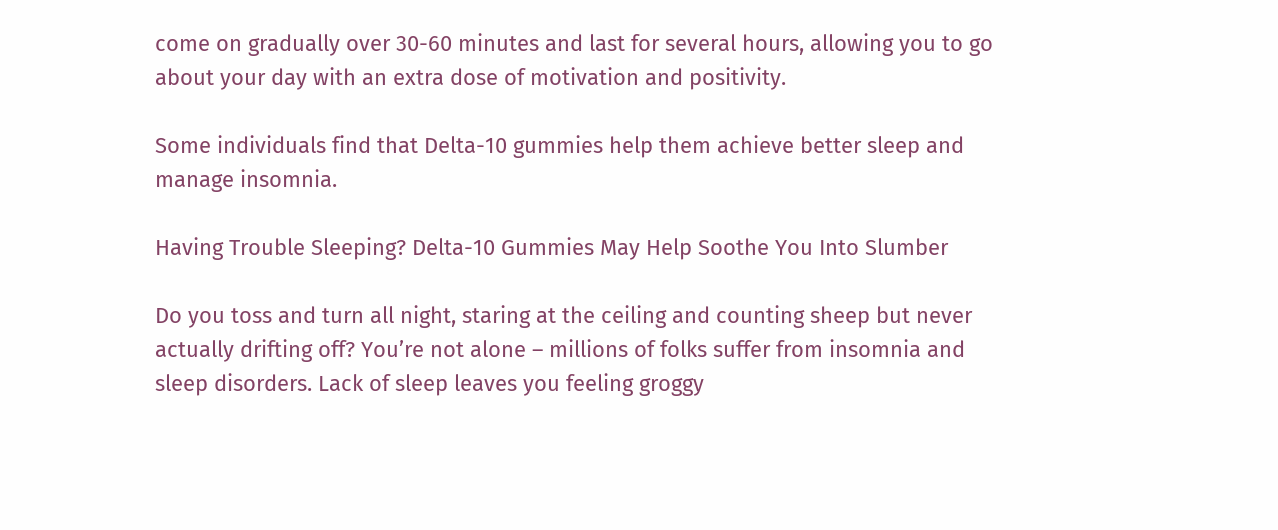come on gradually over 30-60 minutes and last for several hours, allowing you to go about your day with an extra dose of motivation and positivity.

Some individuals find that Delta-10 gummies help them achieve better sleep and manage insomnia.

Having Trouble Sleeping? Delta-10 Gummies May Help Soothe You Into Slumber

Do you toss and turn all night, staring at the ceiling and counting sheep but never actually drifting off? You’re not alone – millions of folks suffer from insomnia and sleep disorders. Lack of sleep leaves you feeling groggy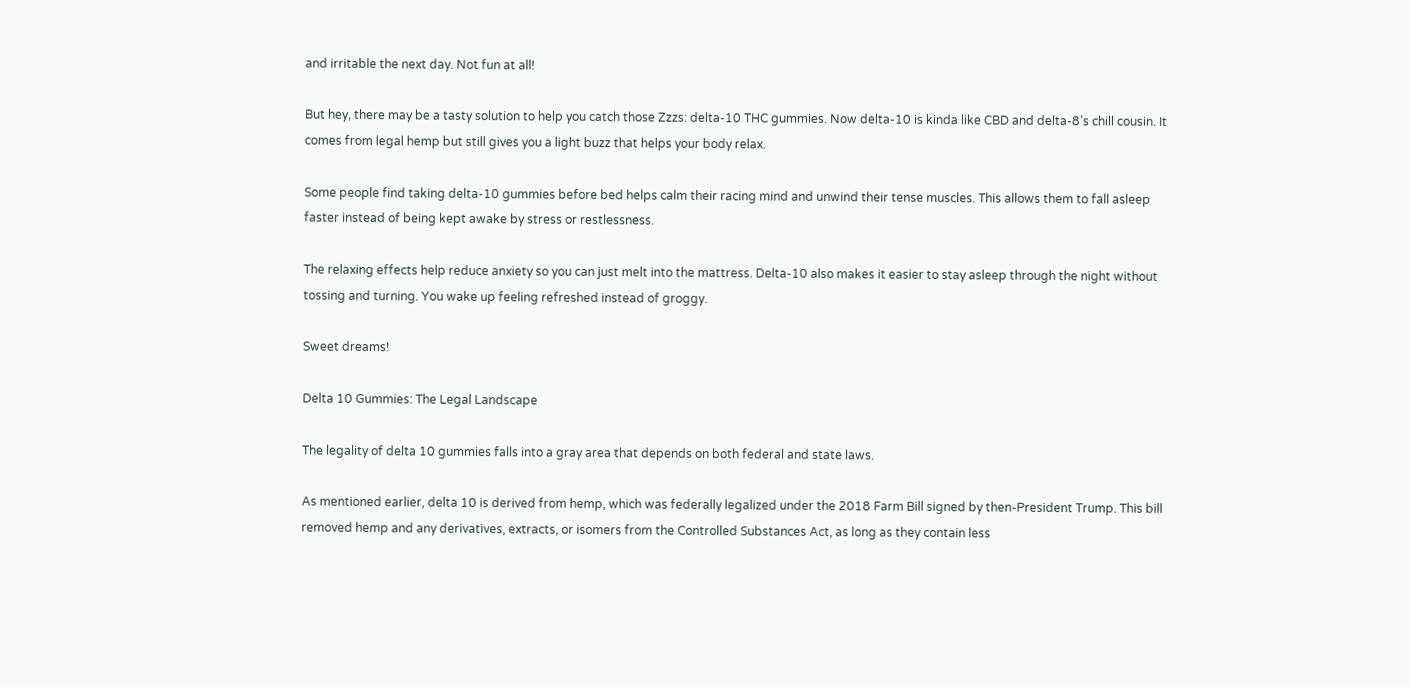and irritable the next day. Not fun at all!

But hey, there may be a tasty solution to help you catch those Zzzs: delta-10 THC gummies. Now delta-10 is kinda like CBD and delta-8’s chill cousin. It comes from legal hemp but still gives you a light buzz that helps your body relax.

Some people find taking delta-10 gummies before bed helps calm their racing mind and unwind their tense muscles. This allows them to fall asleep faster instead of being kept awake by stress or restlessness.

The relaxing effects help reduce anxiety so you can just melt into the mattress. Delta-10 also makes it easier to stay asleep through the night without tossing and turning. You wake up feeling refreshed instead of groggy.

Sweet dreams!

Delta 10 Gummies: The Legal Landscape

The legality of delta 10 gummies falls into a gray area that depends on both federal and state laws.

As mentioned earlier, delta 10 is derived from hemp, which was federally legalized under the 2018 Farm Bill signed by then-President Trump. This bill removed hemp and any derivatives, extracts, or isomers from the Controlled Substances Act, as long as they contain less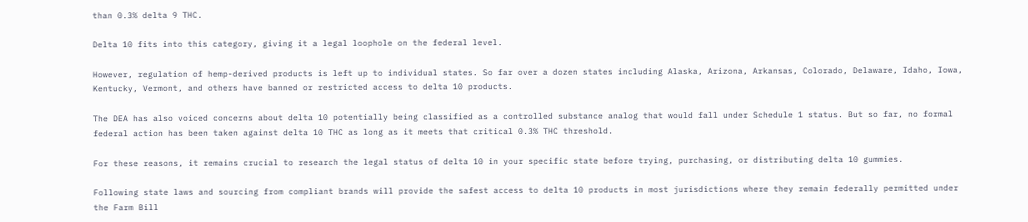than 0.3% delta 9 THC.

Delta 10 fits into this category, giving it a legal loophole on the federal level.

However, regulation of hemp-derived products is left up to individual states. So far over a dozen states including Alaska, Arizona, Arkansas, Colorado, Delaware, Idaho, Iowa, Kentucky, Vermont, and others have banned or restricted access to delta 10 products.

The DEA has also voiced concerns about delta 10 potentially being classified as a controlled substance analog that would fall under Schedule 1 status. But so far, no formal federal action has been taken against delta 10 THC as long as it meets that critical 0.3% THC threshold.

For these reasons, it remains crucial to research the legal status of delta 10 in your specific state before trying, purchasing, or distributing delta 10 gummies.

Following state laws and sourcing from compliant brands will provide the safest access to delta 10 products in most jurisdictions where they remain federally permitted under the Farm Bill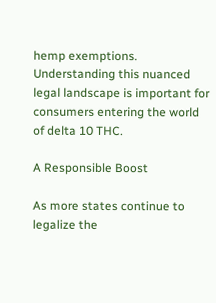hemp exemptions. Understanding this nuanced legal landscape is important for consumers entering the world of delta 10 THC.

A Responsible Boost

As more states continue to legalize the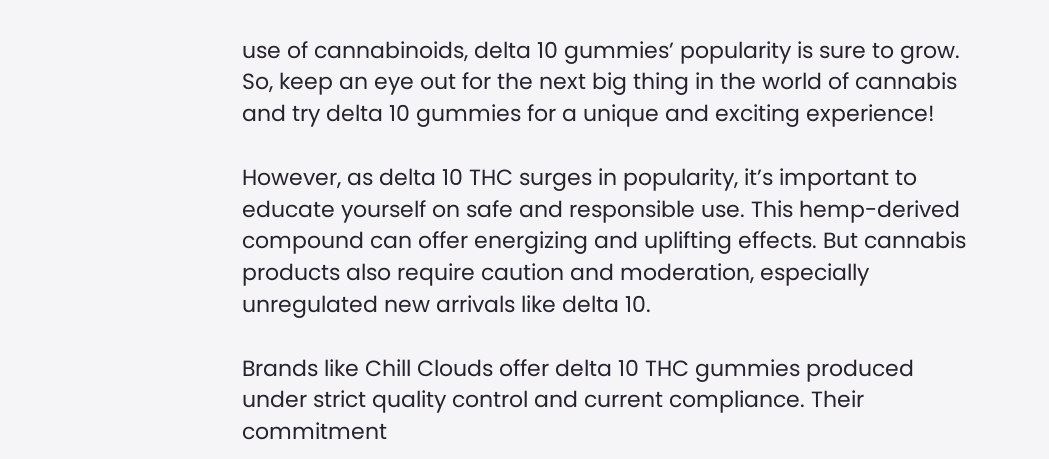use of cannabinoids, delta 10 gummies’ popularity is sure to grow. So, keep an eye out for the next big thing in the world of cannabis and try delta 10 gummies for a unique and exciting experience!

However, as delta 10 THC surges in popularity, it’s important to educate yourself on safe and responsible use. This hemp-derived compound can offer energizing and uplifting effects. But cannabis products also require caution and moderation, especially unregulated new arrivals like delta 10.

Brands like Chill Clouds offer delta 10 THC gummies produced under strict quality control and current compliance. Their commitment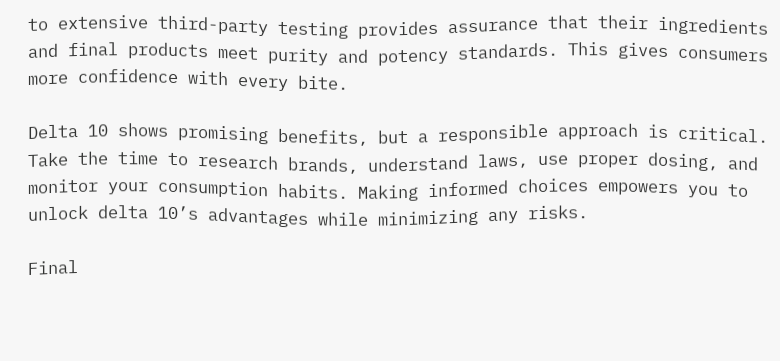to extensive third-party testing provides assurance that their ingredients and final products meet purity and potency standards. This gives consumers more confidence with every bite.

Delta 10 shows promising benefits, but a responsible approach is critical. Take the time to research brands, understand laws, use proper dosing, and monitor your consumption habits. Making informed choices empowers you to unlock delta 10’s advantages while minimizing any risks.

Final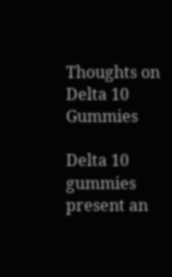Thoughts on Delta 10 Gummies

Delta 10 gummies present an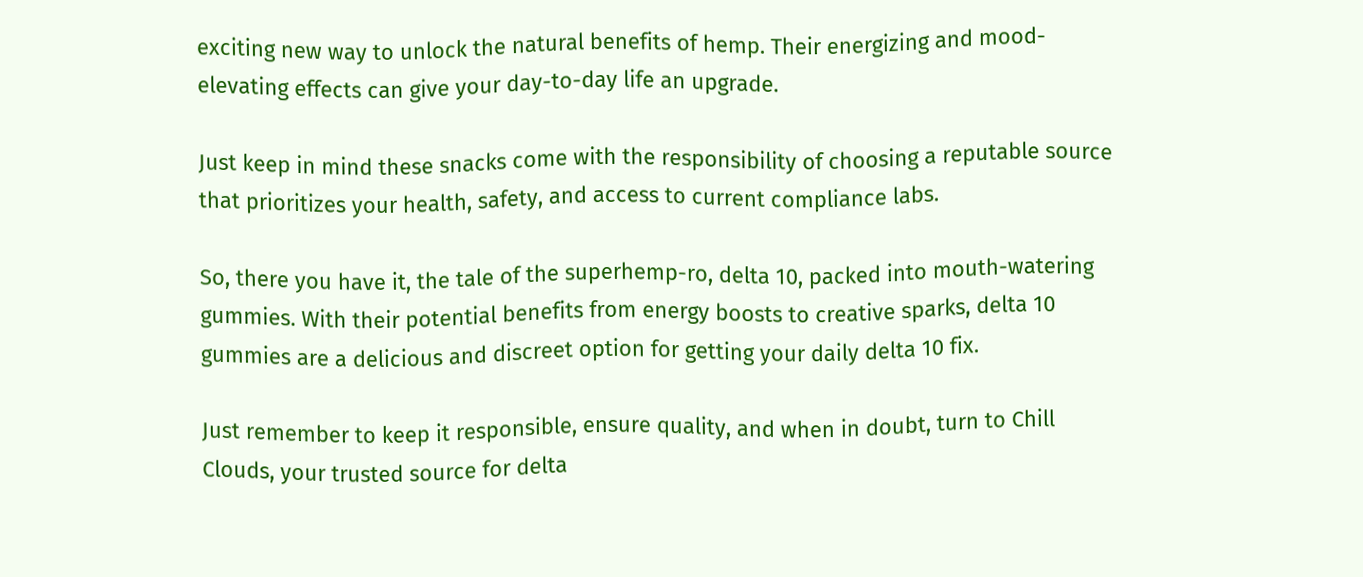exciting new way to unlock the natural benefits of hemp. Their energizing and mood-elevating effects can give your day-to-day life an upgrade.

Just keep in mind these snacks come with the responsibility of choosing a reputable source that prioritizes your health, safety, and access to current compliance labs.

So, there you have it, the tale of the superhemp-ro, delta 10, packed into mouth-watering gummies. With their potential benefits from energy boosts to creative sparks, delta 10 gummies are a delicious and discreet option for getting your daily delta 10 fix.

Just remember to keep it responsible, ensure quality, and when in doubt, turn to Chill Clouds, your trusted source for delta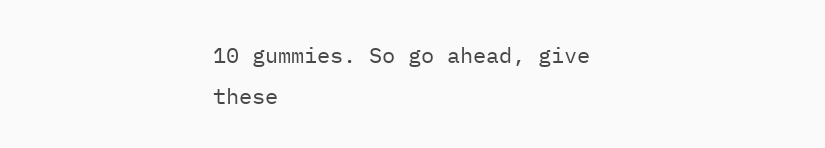10 gummies. So go ahead, give these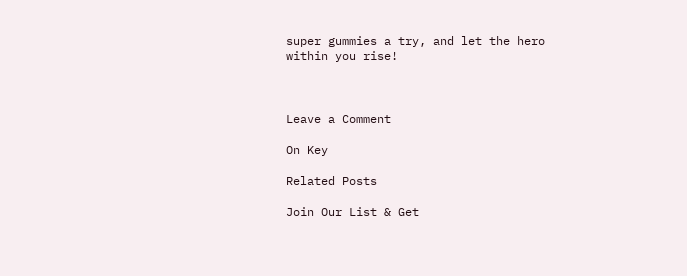super gummies a try, and let the hero within you rise!



Leave a Comment

On Key

Related Posts

Join Our List & Get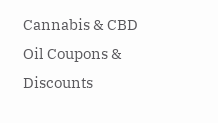Cannabis & CBD Oil Coupons & Discounts